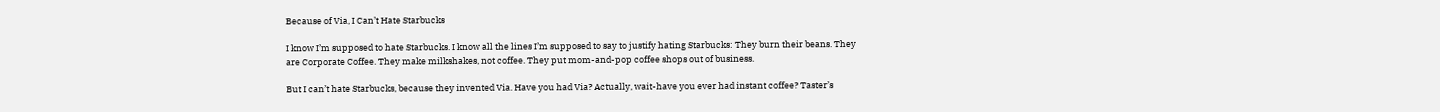Because of Via, I Can’t Hate Starbucks

I know I’m supposed to hate Starbucks. I know all the lines I’m supposed to say to justify hating Starbucks: They burn their beans. They are Corporate Coffee. They make milkshakes, not coffee. They put mom-and-pop coffee shops out of business.

But I can’t hate Starbucks, because they invented Via. Have you had Via? Actually, wait-have you ever had instant coffee? Taster’s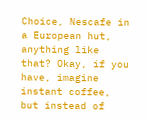Choice, Nescafe in a European hut, anything like that? Okay, if you have, imagine instant coffee, but instead of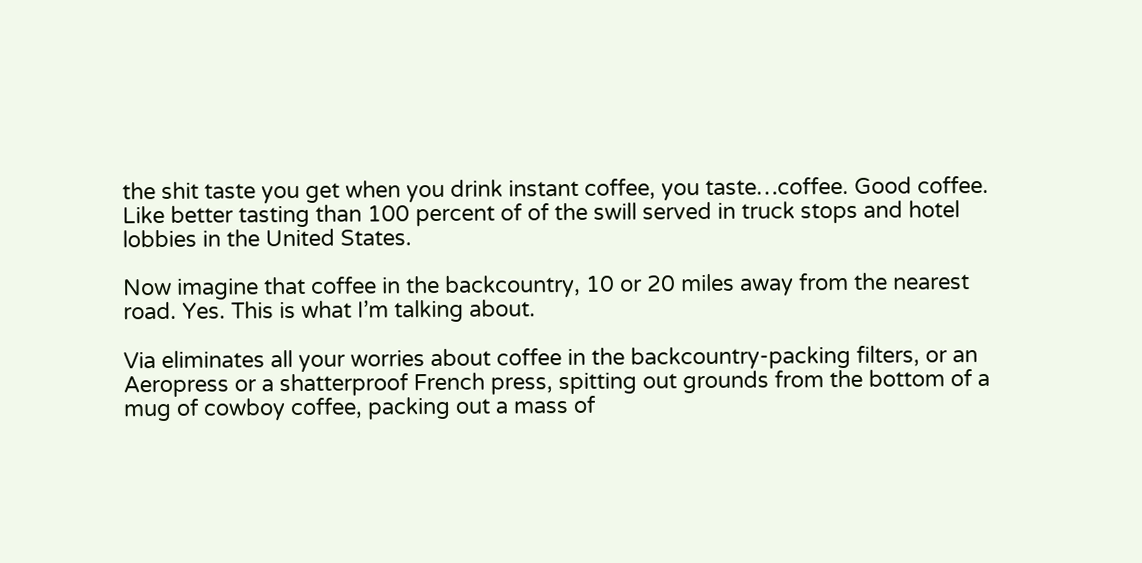the shit taste you get when you drink instant coffee, you taste…coffee. Good coffee. Like better tasting than 100 percent of of the swill served in truck stops and hotel lobbies in the United States.

Now imagine that coffee in the backcountry, 10 or 20 miles away from the nearest road. Yes. This is what I’m talking about.

Via eliminates all your worries about coffee in the backcountry-packing filters, or an Aeropress or a shatterproof French press, spitting out grounds from the bottom of a mug of cowboy coffee, packing out a mass of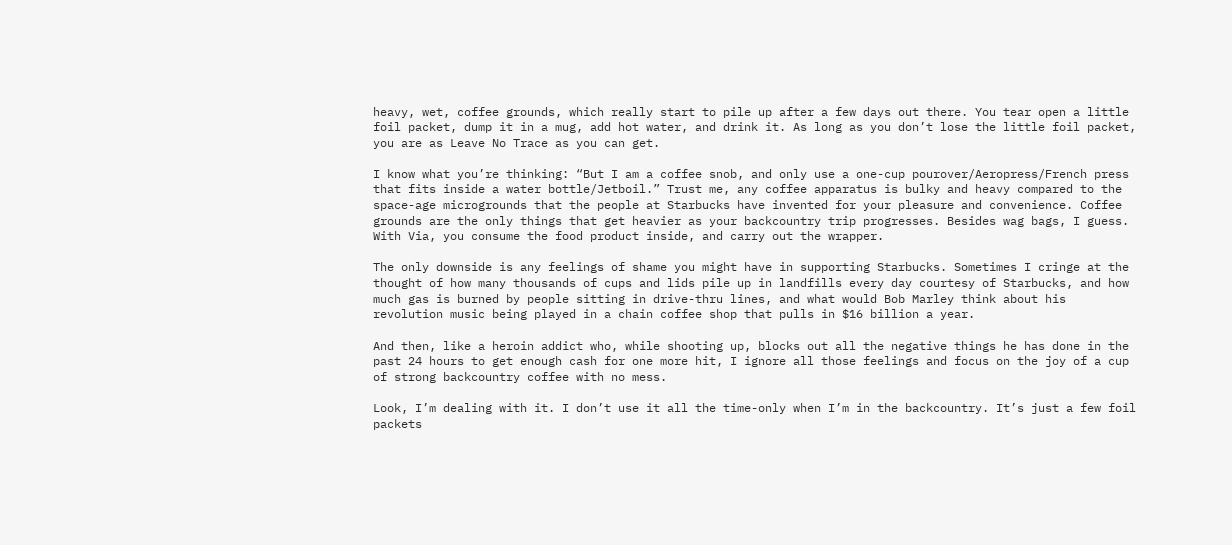heavy, wet, coffee grounds, which really start to pile up after a few days out there. You tear open a little foil packet, dump it in a mug, add hot water, and drink it. As long as you don’t lose the little foil packet, you are as Leave No Trace as you can get.

I know what you’re thinking: “But I am a coffee snob, and only use a one-cup pourover/Aeropress/French press that fits inside a water bottle/Jetboil.” Trust me, any coffee apparatus is bulky and heavy compared to the space-age microgrounds that the people at Starbucks have invented for your pleasure and convenience. Coffee grounds are the only things that get heavier as your backcountry trip progresses. Besides wag bags, I guess. With Via, you consume the food product inside, and carry out the wrapper.

The only downside is any feelings of shame you might have in supporting Starbucks. Sometimes I cringe at the thought of how many thousands of cups and lids pile up in landfills every day courtesy of Starbucks, and how much gas is burned by people sitting in drive-thru lines, and what would Bob Marley think about his revolution music being played in a chain coffee shop that pulls in $16 billion a year.

And then, like a heroin addict who, while shooting up, blocks out all the negative things he has done in the past 24 hours to get enough cash for one more hit, I ignore all those feelings and focus on the joy of a cup of strong backcountry coffee with no mess.

Look, I’m dealing with it. I don’t use it all the time-only when I’m in the backcountry. It’s just a few foil packets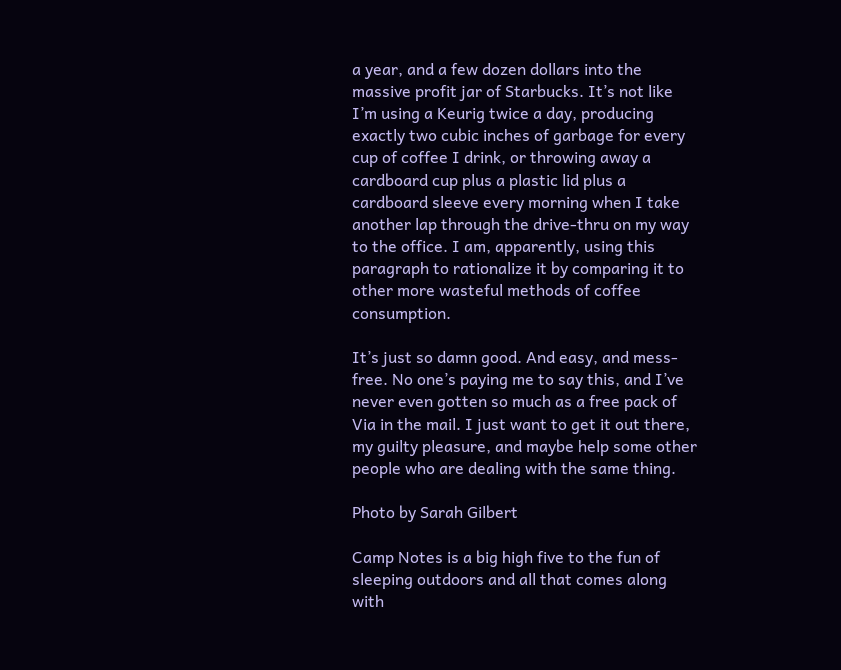a year, and a few dozen dollars into the massive profit jar of Starbucks. It’s not like I’m using a Keurig twice a day, producing exactly two cubic inches of garbage for every cup of coffee I drink, or throwing away a cardboard cup plus a plastic lid plus a cardboard sleeve every morning when I take another lap through the drive-thru on my way to the office. I am, apparently, using this paragraph to rationalize it by comparing it to other more wasteful methods of coffee consumption.

It’s just so damn good. And easy, and mess-free. No one’s paying me to say this, and I’ve never even gotten so much as a free pack of Via in the mail. I just want to get it out there, my guilty pleasure, and maybe help some other people who are dealing with the same thing.

Photo by Sarah Gilbert

Camp Notes is a big high five to the fun of sleeping outdoors and all that comes along with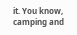it. You know, camping and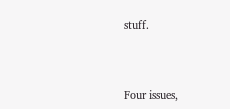stuff.




Four issues,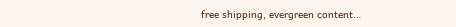free shipping, evergreen content…